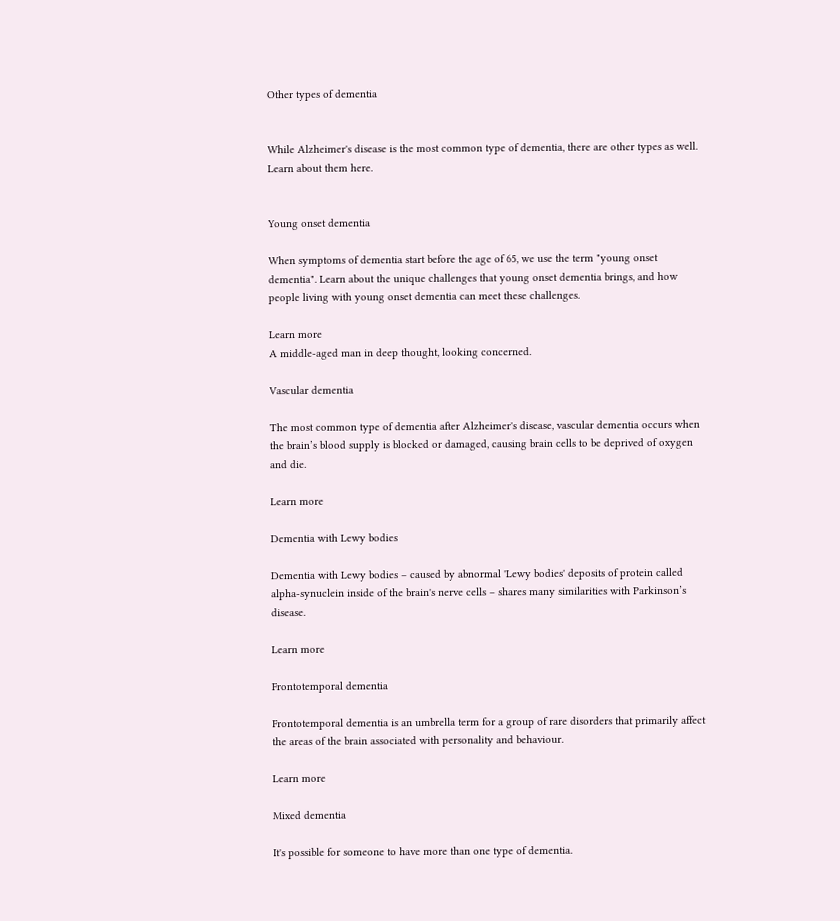Other types of dementia


While Alzheimer's disease is the most common type of dementia, there are other types as well. Learn about them here.


Young onset dementia

When symptoms of dementia start before the age of 65, we use the term "young onset dementia". Learn about the unique challenges that young onset dementia brings, and how people living with young onset dementia can meet these challenges.

Learn more
A middle-aged man in deep thought, looking concerned.

Vascular dementia

The most common type of dementia after Alzheimer's disease, vascular dementia occurs when the brain’s blood supply is blocked or damaged, causing brain cells to be deprived of oxygen and die.

Learn more

Dementia with Lewy bodies

Dementia with Lewy bodies – caused by abnormal 'Lewy bodies' deposits of protein called alpha-synuclein inside of the brain's nerve cells – shares many similarities with Parkinson’s disease.

Learn more

Frontotemporal dementia

Frontotemporal dementia is an umbrella term for a group of rare disorders that primarily affect the areas of the brain associated with personality and behaviour.

Learn more

Mixed dementia

It's possible for someone to have more than one type of dementia.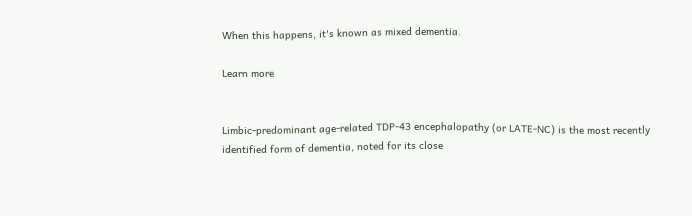When this happens, it's known as mixed dementia.

Learn more


Limbic-predominant age-related TDP-43 encephalopathy (or LATE-NC) is the most recently identified form of dementia, noted for its close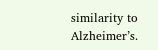similarity to Alzheimer’s.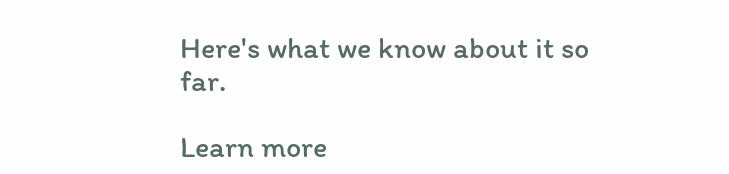Here's what we know about it so far.

Learn more